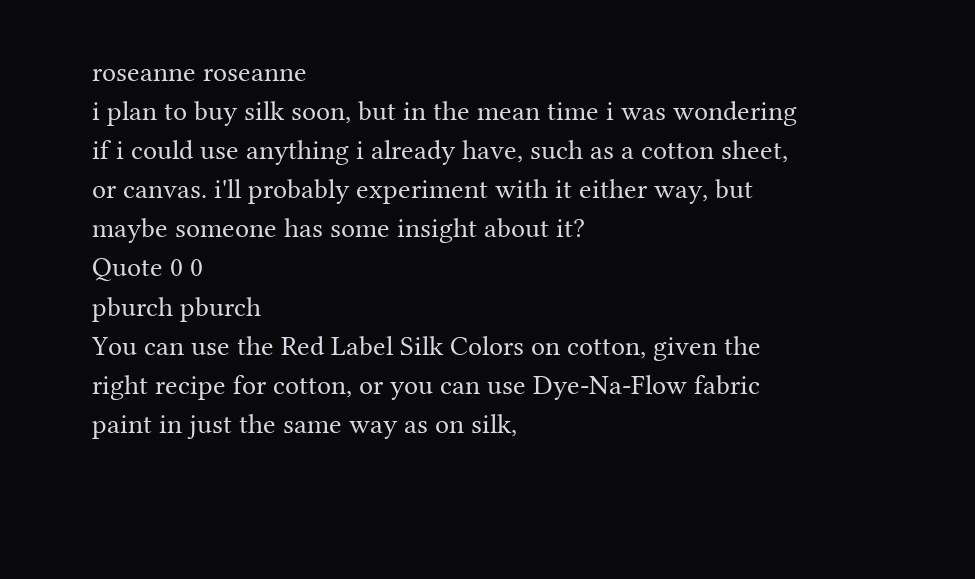roseanne roseanne
i plan to buy silk soon, but in the mean time i was wondering if i could use anything i already have, such as a cotton sheet, or canvas. i'll probably experiment with it either way, but maybe someone has some insight about it?
Quote 0 0
pburch pburch
You can use the Red Label Silk Colors on cotton, given the right recipe for cotton, or you can use Dye-Na-Flow fabric paint in just the same way as on silk,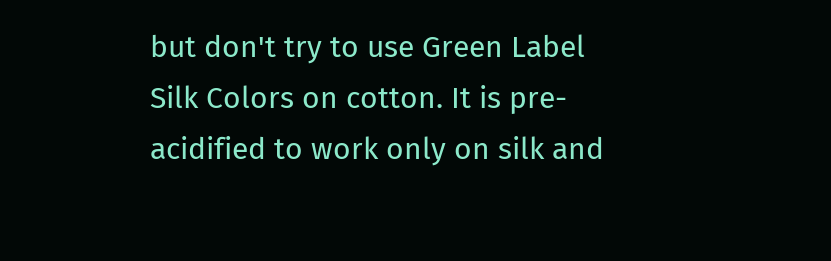but don't try to use Green Label Silk Colors on cotton. It is pre-acidified to work only on silk and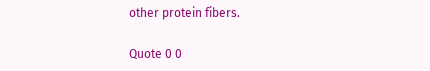other protein fibers.

Quote 0 0